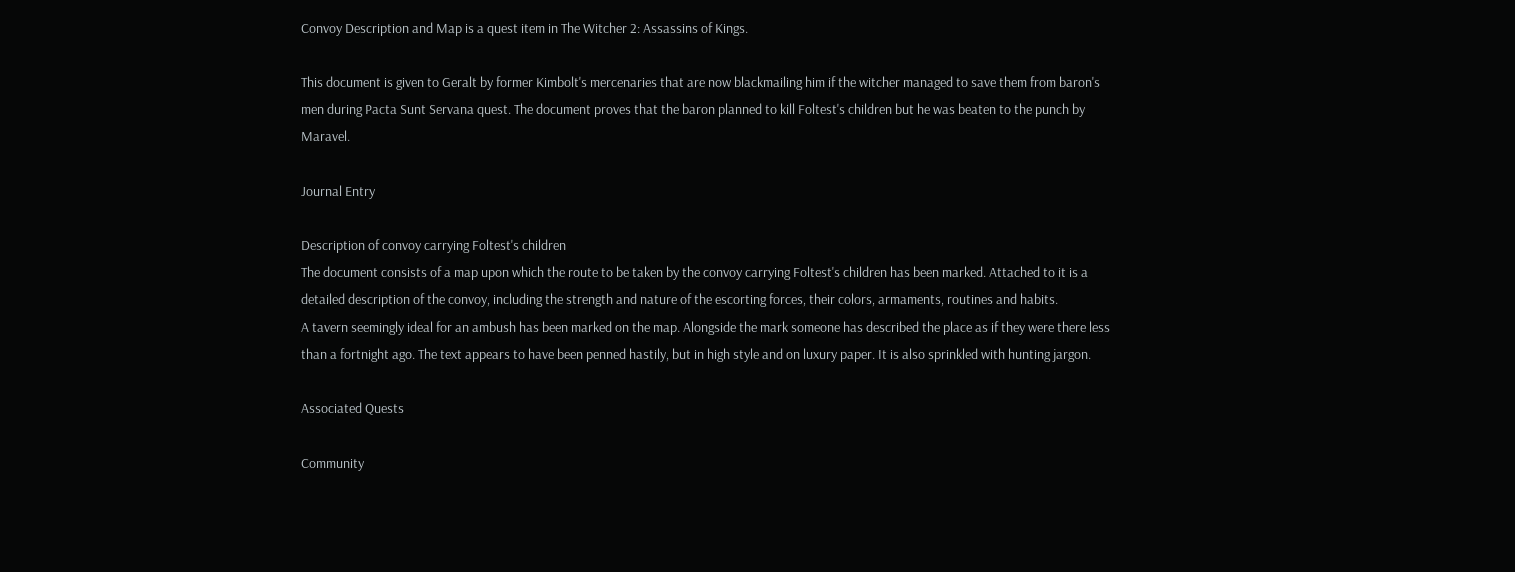Convoy Description and Map is a quest item in The Witcher 2: Assassins of Kings.

This document is given to Geralt by former Kimbolt's mercenaries that are now blackmailing him if the witcher managed to save them from baron's men during Pacta Sunt Servana quest. The document proves that the baron planned to kill Foltest's children but he was beaten to the punch by Maravel.

Journal Entry

Description of convoy carrying Foltest's children
The document consists of a map upon which the route to be taken by the convoy carrying Foltest's children has been marked. Attached to it is a detailed description of the convoy, including the strength and nature of the escorting forces, their colors, armaments, routines and habits.
A tavern seemingly ideal for an ambush has been marked on the map. Alongside the mark someone has described the place as if they were there less than a fortnight ago. The text appears to have been penned hastily, but in high style and on luxury paper. It is also sprinkled with hunting jargon.

Associated Quests

Community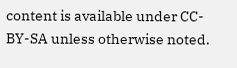content is available under CC-BY-SA unless otherwise noted.